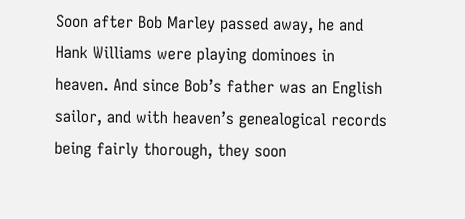Soon after Bob Marley passed away, he and Hank Williams were playing dominoes in heaven. And since Bob’s father was an English sailor, and with heaven’s genealogical records being fairly thorough, they soon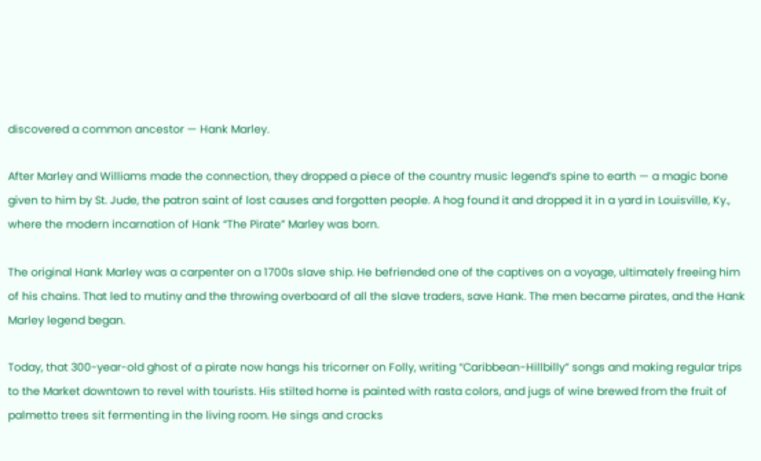discovered a common ancestor — Hank Marley.

After Marley and Williams made the connection, they dropped a piece of the country music legend’s spine to earth — a magic bone given to him by St. Jude, the patron saint of lost causes and forgotten people. A hog found it and dropped it in a yard in Louisville, Ky., where the modern incarnation of Hank “The Pirate” Marley was born.

The original Hank Marley was a carpenter on a 1700s slave ship. He befriended one of the captives on a voyage, ultimately freeing him of his chains. That led to mutiny and the throwing overboard of all the slave traders, save Hank. The men became pirates, and the Hank Marley legend began.

Today, that 300-year-old ghost of a pirate now hangs his tricorner on Folly, writing “Caribbean-Hillbilly” songs and making regular trips to the Market downtown to revel with tourists. His stilted home is painted with rasta colors, and jugs of wine brewed from the fruit of palmetto trees sit fermenting in the living room. He sings and cracks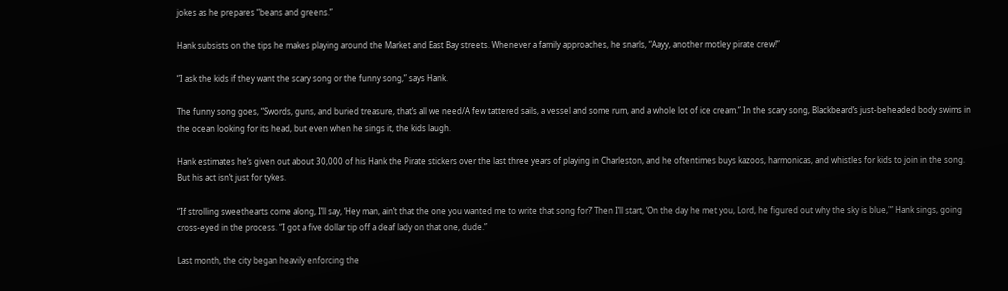jokes as he prepares “beans and greens.”

Hank subsists on the tips he makes playing around the Market and East Bay streets. Whenever a family approaches, he snarls, “Aayy, another motley pirate crew!”

“I ask the kids if they want the scary song or the funny song,” says Hank.

The funny song goes, “Swords, guns, and buried treasure, that’s all we need/A few tattered sails, a vessel and some rum, and a whole lot of ice cream.” In the scary song, Blackbeard’s just-beheaded body swims in the ocean looking for its head, but even when he sings it, the kids laugh.

Hank estimates he’s given out about 30,000 of his Hank the Pirate stickers over the last three years of playing in Charleston, and he oftentimes buys kazoos, harmonicas, and whistles for kids to join in the song. But his act isn’t just for tykes.

“If strolling sweethearts come along, I’ll say, ‘Hey man, ain’t that the one you wanted me to write that song for?’ Then I’ll start, ‘On the day he met you, Lord, he figured out why the sky is blue,'” Hank sings, going cross-eyed in the process. “I got a five dollar tip off a deaf lady on that one, dude.”

Last month, the city began heavily enforcing the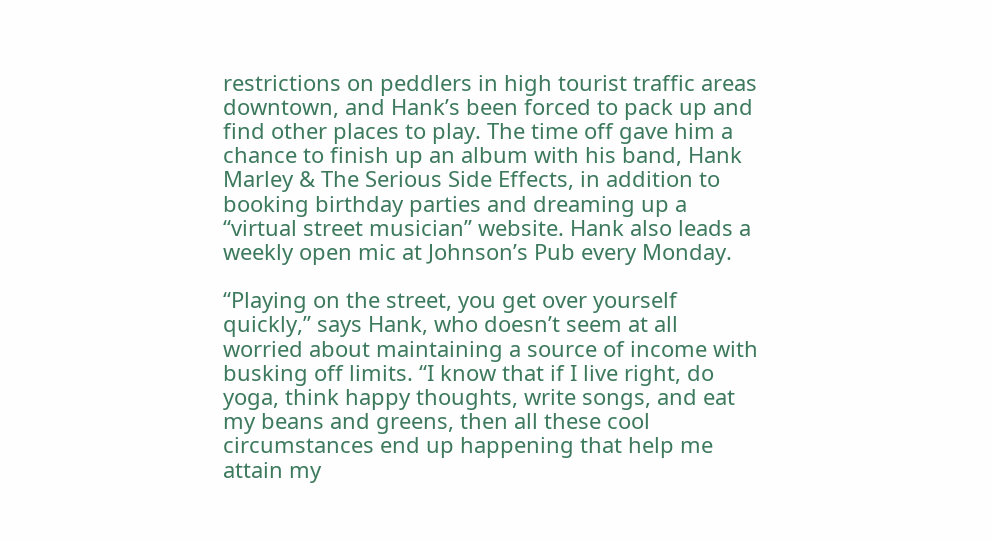restrictions on peddlers in high tourist traffic areas downtown, and Hank’s been forced to pack up and find other places to play. The time off gave him a chance to finish up an album with his band, Hank Marley & The Serious Side Effects, in addition to booking birthday parties and dreaming up a “virtual street musician” website. Hank also leads a weekly open mic at Johnson’s Pub every Monday.

“Playing on the street, you get over yourself quickly,” says Hank, who doesn’t seem at all worried about maintaining a source of income with busking off limits. “I know that if I live right, do yoga, think happy thoughts, write songs, and eat my beans and greens, then all these cool circumstances end up happening that help me attain my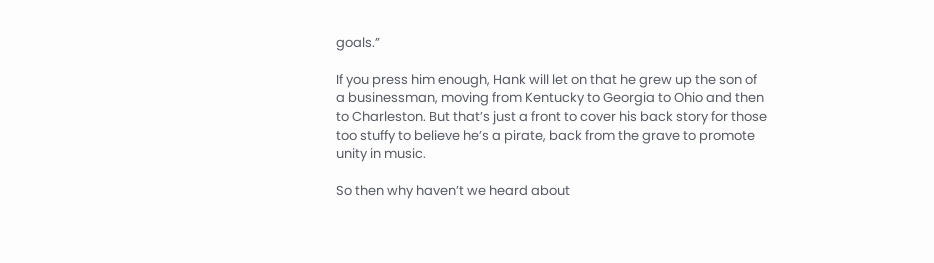goals.”

If you press him enough, Hank will let on that he grew up the son of a businessman, moving from Kentucky to Georgia to Ohio and then to Charleston. But that’s just a front to cover his back story for those too stuffy to believe he’s a pirate, back from the grave to promote unity in music.

So then why haven’t we heard about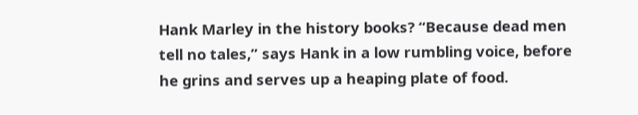Hank Marley in the history books? “Because dead men tell no tales,” says Hank in a low rumbling voice, before he grins and serves up a heaping plate of food.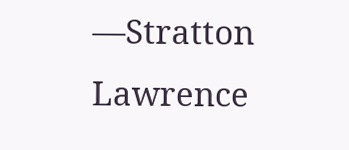—Stratton Lawrence